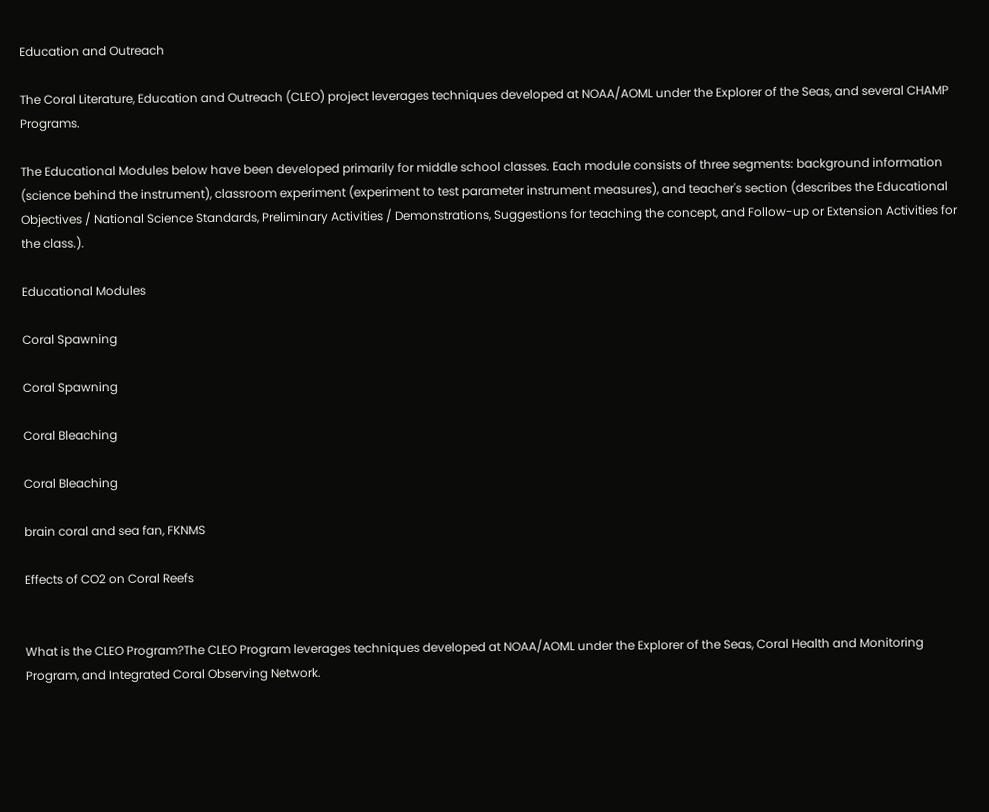Education and Outreach

The Coral Literature, Education and Outreach (CLEO) project leverages techniques developed at NOAA/AOML under the Explorer of the Seas, and several CHAMP Programs.

The Educational Modules below have been developed primarily for middle school classes. Each module consists of three segments: background information (science behind the instrument), classroom experiment (experiment to test parameter instrument measures), and teacher's section (describes the Educational Objectives / National Science Standards, Preliminary Activities / Demonstrations, Suggestions for teaching the concept, and Follow-up or Extension Activities for the class.).

Educational Modules

Coral Spawning

Coral Spawning

Coral Bleaching

Coral Bleaching

brain coral and sea fan, FKNMS

Effects of CO2 on Coral Reefs


What is the CLEO Program?The CLEO Program leverages techniques developed at NOAA/AOML under the Explorer of the Seas, Coral Health and Monitoring Program, and Integrated Coral Observing Network.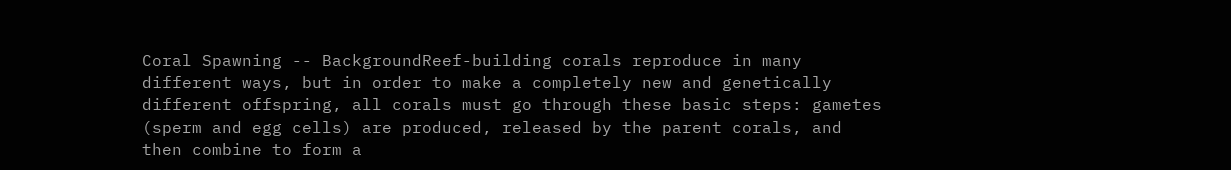Coral Spawning -- BackgroundReef-building corals reproduce in many different ways, but in order to make a completely new and genetically different offspring, all corals must go through these basic steps: gametes (sperm and egg cells) are produced, released by the parent corals, and then combine to form a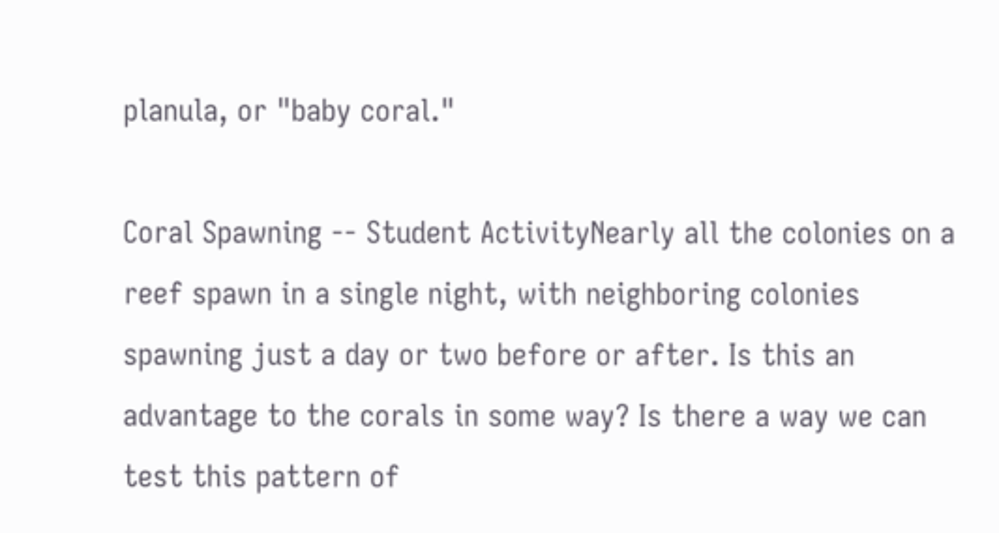planula, or "baby coral."

Coral Spawning -- Student ActivityNearly all the colonies on a reef spawn in a single night, with neighboring colonies spawning just a day or two before or after. Is this an advantage to the corals in some way? Is there a way we can test this pattern of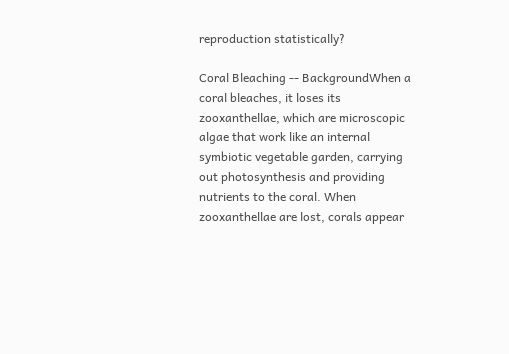reproduction statistically?

Coral Bleaching -- BackgroundWhen a coral bleaches, it loses its zooxanthellae, which are microscopic algae that work like an internal symbiotic vegetable garden, carrying out photosynthesis and providing nutrients to the coral. When zooxanthellae are lost, corals appear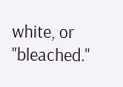white, or "bleached."